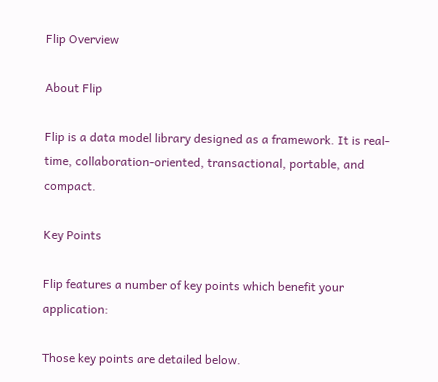Flip Overview

About Flip

Flip is a data model library designed as a framework. It is real-time, collaboration-oriented, transactional, portable, and compact.

Key Points

Flip features a number of key points which benefit your application:

Those key points are detailed below.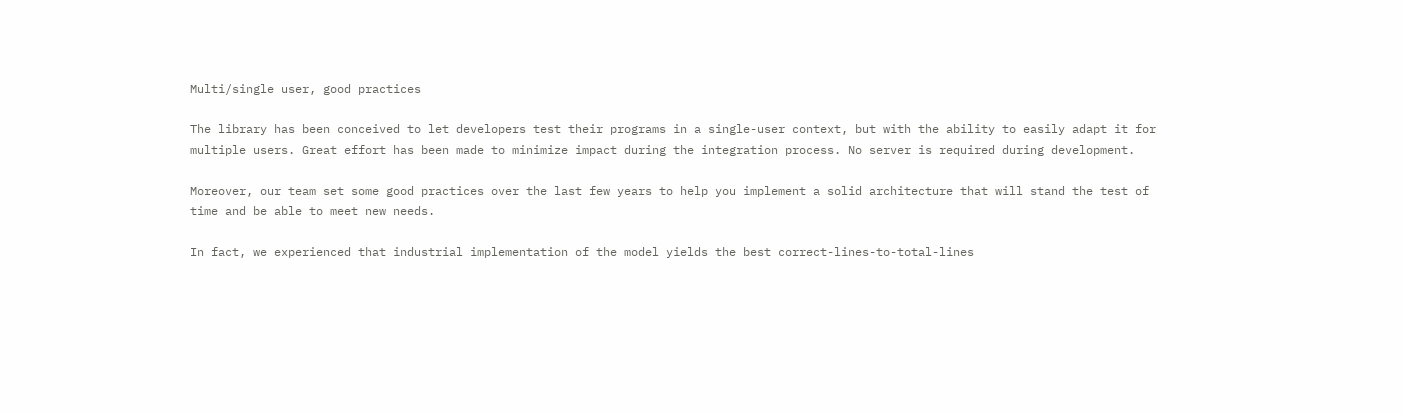Multi/single user, good practices

The library has been conceived to let developers test their programs in a single-user context, but with the ability to easily adapt it for multiple users. Great effort has been made to minimize impact during the integration process. No server is required during development.

Moreover, our team set some good practices over the last few years to help you implement a solid architecture that will stand the test of time and be able to meet new needs.

In fact, we experienced that industrial implementation of the model yields the best correct-lines-to-total-lines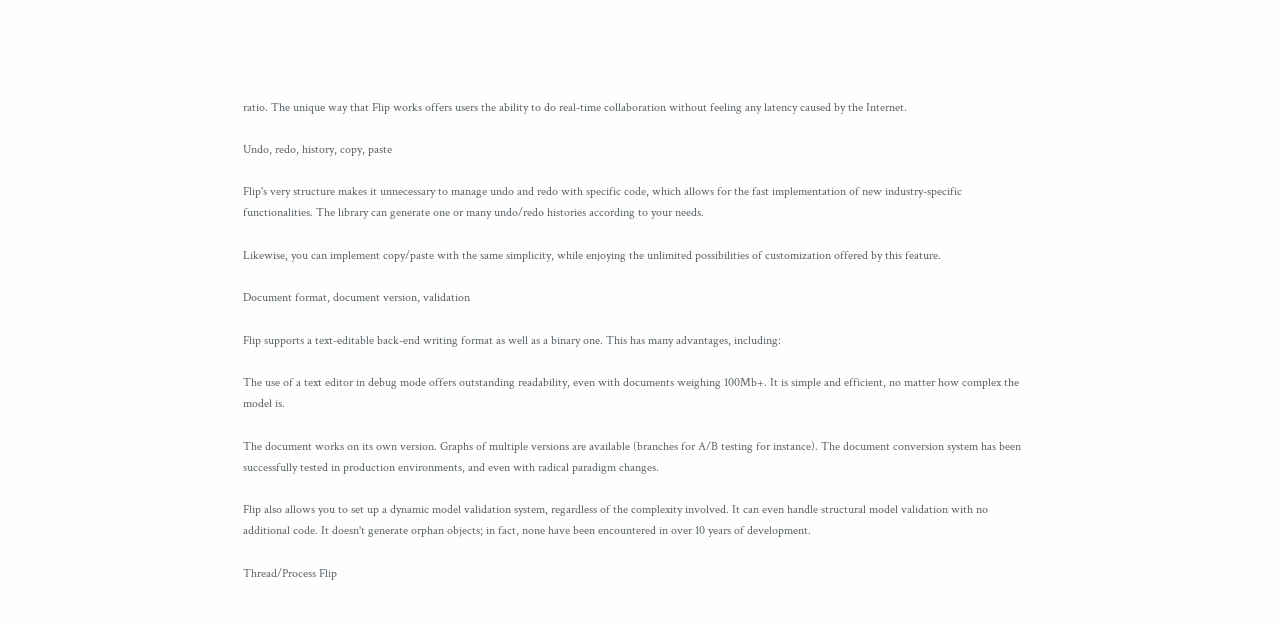ratio. The unique way that Flip works offers users the ability to do real-time collaboration without feeling any latency caused by the Internet.

Undo, redo, history, copy, paste

Flip's very structure makes it unnecessary to manage undo and redo with specific code, which allows for the fast implementation of new industry-specific functionalities. The library can generate one or many undo/redo histories according to your needs.

Likewise, you can implement copy/paste with the same simplicity, while enjoying the unlimited possibilities of customization offered by this feature.

Document format, document version, validation

Flip supports a text-editable back-end writing format as well as a binary one. This has many advantages, including:

The use of a text editor in debug mode offers outstanding readability, even with documents weighing 100Mb+. It is simple and efficient, no matter how complex the model is.

The document works on its own version. Graphs of multiple versions are available (branches for A/B testing for instance). The document conversion system has been successfully tested in production environments, and even with radical paradigm changes.

Flip also allows you to set up a dynamic model validation system, regardless of the complexity involved. It can even handle structural model validation with no additional code. It doesn't generate orphan objects; in fact, none have been encountered in over 10 years of development.

Thread/Process Flip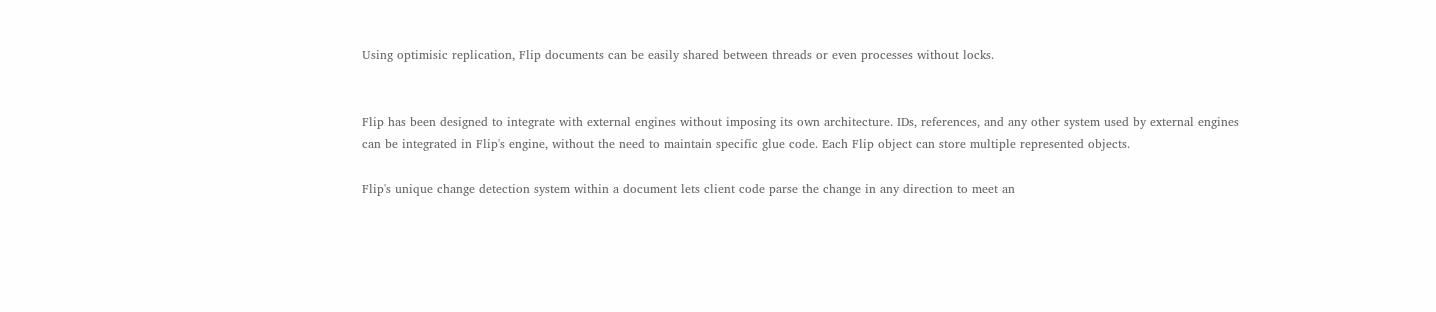Using optimisic replication, Flip documents can be easily shared between threads or even processes without locks.


Flip has been designed to integrate with external engines without imposing its own architecture. IDs, references, and any other system used by external engines can be integrated in Flip's engine, without the need to maintain specific glue code. Each Flip object can store multiple represented objects.

Flip's unique change detection system within a document lets client code parse the change in any direction to meet an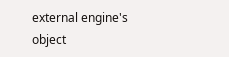external engine's object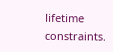lifetime constraints.